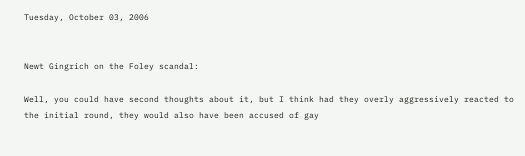Tuesday, October 03, 2006


Newt Gingrich on the Foley scandal:

Well, you could have second thoughts about it, but I think had they overly aggressively reacted to the initial round, they would also have been accused of gay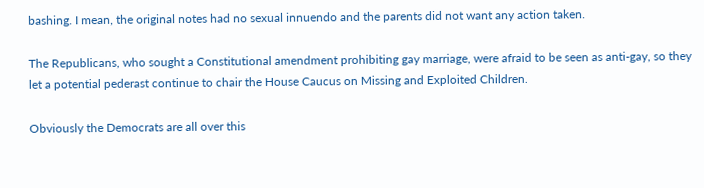bashing. I mean, the original notes had no sexual innuendo and the parents did not want any action taken.

The Republicans, who sought a Constitutional amendment prohibiting gay marriage, were afraid to be seen as anti-gay, so they let a potential pederast continue to chair the House Caucus on Missing and Exploited Children.

Obviously the Democrats are all over this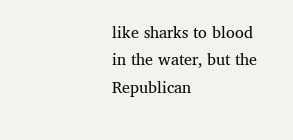like sharks to blood in the water, but the Republican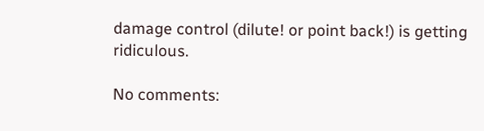damage control (dilute! or point back!) is getting ridiculous.

No comments: